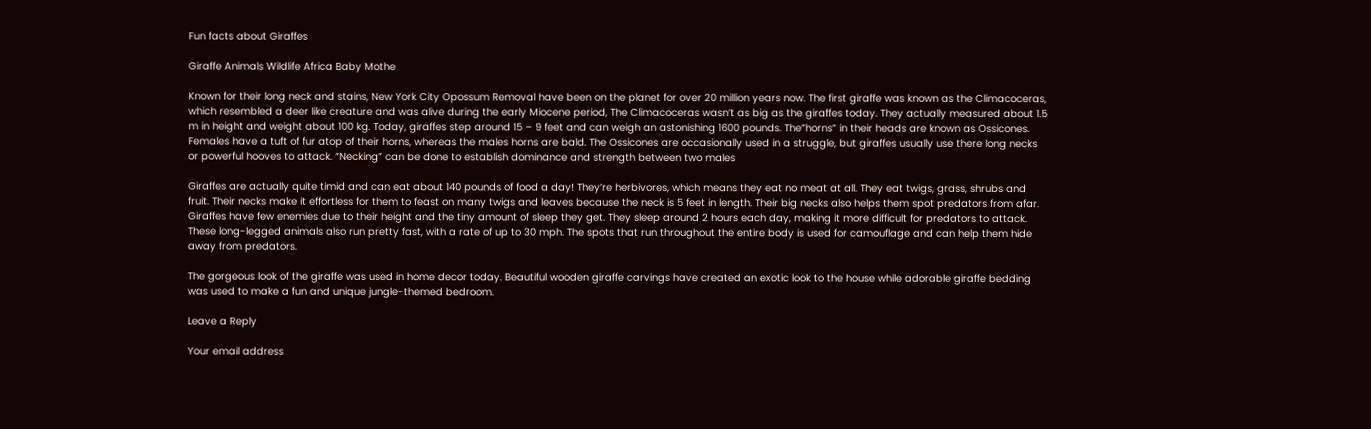Fun facts about Giraffes

Giraffe Animals Wildlife Africa Baby Mothe

Known for their long neck and stains, New York City Opossum Removal have been on the planet for over 20 million years now. The first giraffe was known as the Climacoceras, which resembled a deer like creature and was alive during the early Miocene period, The Climacoceras wasn’t as big as the giraffes today. They actually measured about 1.5 m in height and weight about 100 kg. Today, giraffes step around 15 – 9 feet and can weigh an astonishing 1600 pounds. The”horns” in their heads are known as Ossicones. Females have a tuft of fur atop of their horns, whereas the males horns are bald. The Ossicones are occasionally used in a struggle, but giraffes usually use there long necks or powerful hooves to attack. “Necking” can be done to establish dominance and strength between two males

Giraffes are actually quite timid and can eat about 140 pounds of food a day! They’re herbivores, which means they eat no meat at all. They eat twigs, grass, shrubs and fruit. Their necks make it effortless for them to feast on many twigs and leaves because the neck is 5 feet in length. Their big necks also helps them spot predators from afar. Giraffes have few enemies due to their height and the tiny amount of sleep they get. They sleep around 2 hours each day, making it more difficult for predators to attack. These long-legged animals also run pretty fast, with a rate of up to 30 mph. The spots that run throughout the entire body is used for camouflage and can help them hide away from predators.

The gorgeous look of the giraffe was used in home decor today. Beautiful wooden giraffe carvings have created an exotic look to the house while adorable giraffe bedding was used to make a fun and unique jungle-themed bedroom.

Leave a Reply

Your email address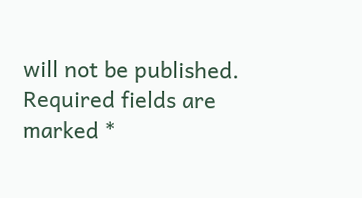will not be published. Required fields are marked *